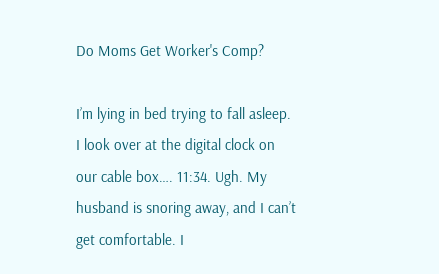Do Moms Get Worker's Comp?

I’m lying in bed trying to fall asleep. I look over at the digital clock on our cable box…. 11:34. Ugh. My husband is snoring away, and I can’t get comfortable. I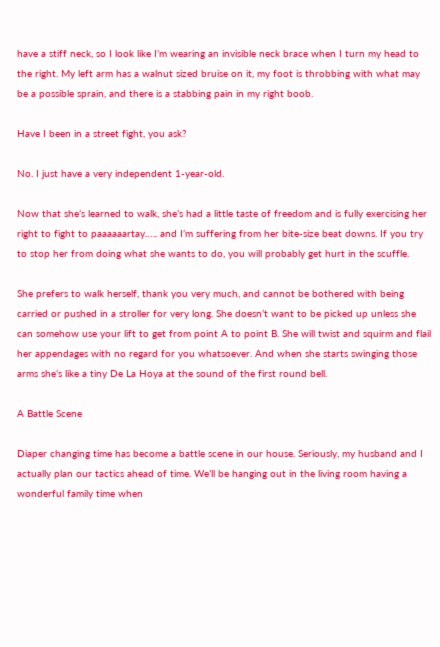have a stiff neck, so I look like I’m wearing an invisible neck brace when I turn my head to the right. My left arm has a walnut sized bruise on it, my foot is throbbing with what may be a possible sprain, and there is a stabbing pain in my right boob.

Have I been in a street fight, you ask?

No. I just have a very independent 1-year-old.

Now that she’s learned to walk, she’s had a little taste of freedom and is fully exercising her right to fight to paaaaaartay….. and I’m suffering from her bite-size beat downs. If you try to stop her from doing what she wants to do, you will probably get hurt in the scuffle.

She prefers to walk herself, thank you very much, and cannot be bothered with being carried or pushed in a stroller for very long. She doesn’t want to be picked up unless she can somehow use your lift to get from point A to point B. She will twist and squirm and flail her appendages with no regard for you whatsoever. And when she starts swinging those arms she’s like a tiny De La Hoya at the sound of the first round bell.

A Battle Scene

Diaper changing time has become a battle scene in our house. Seriously, my husband and I actually plan our tactics ahead of time. We’ll be hanging out in the living room having a wonderful family time when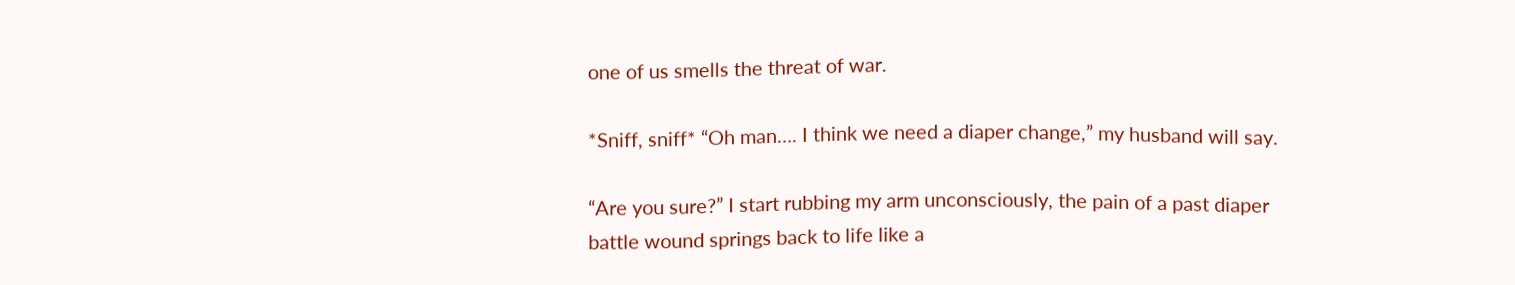one of us smells the threat of war.

*Sniff, sniff* “Oh man…. I think we need a diaper change,” my husband will say.

“Are you sure?” I start rubbing my arm unconsciously, the pain of a past diaper battle wound springs back to life like a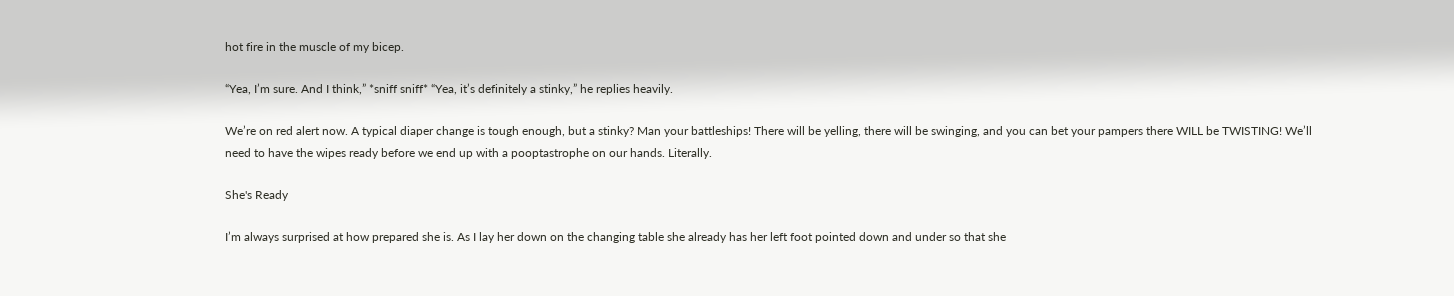hot fire in the muscle of my bicep.

“Yea, I’m sure. And I think,” *sniff sniff* “Yea, it’s definitely a stinky,” he replies heavily.

We’re on red alert now. A typical diaper change is tough enough, but a stinky? Man your battleships! There will be yelling, there will be swinging, and you can bet your pampers there WILL be TWISTING! We’ll need to have the wipes ready before we end up with a pooptastrophe on our hands. Literally.

She's Ready

I’m always surprised at how prepared she is. As I lay her down on the changing table she already has her left foot pointed down and under so that she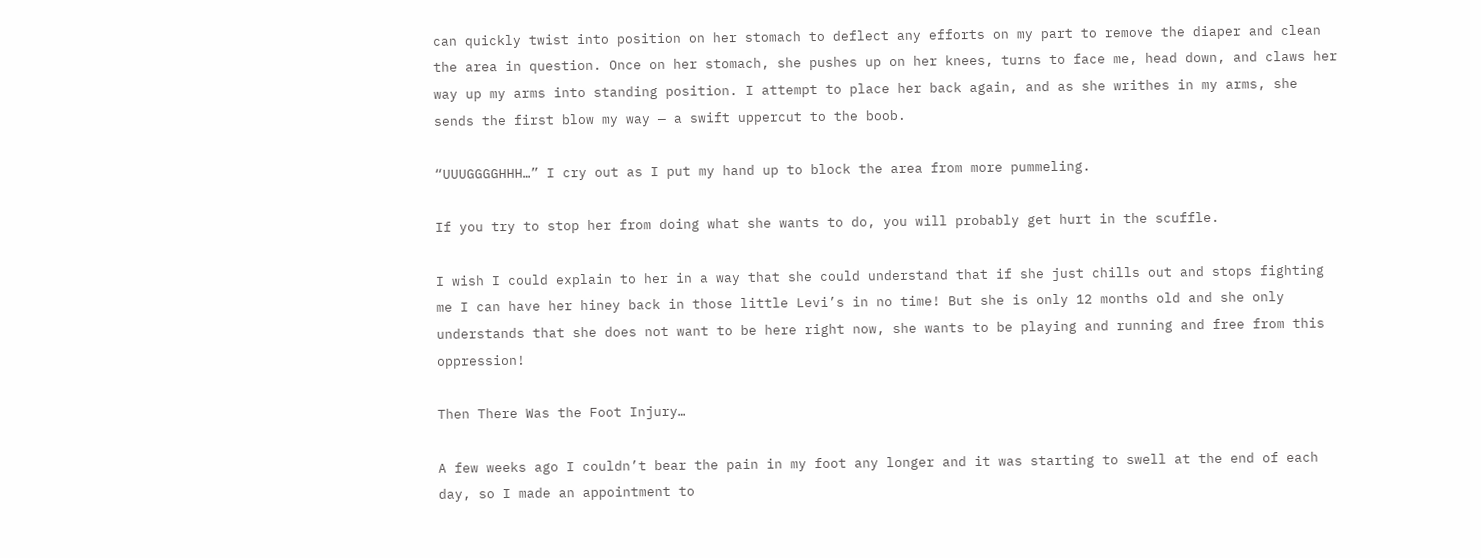can quickly twist into position on her stomach to deflect any efforts on my part to remove the diaper and clean the area in question. Once on her stomach, she pushes up on her knees, turns to face me, head down, and claws her way up my arms into standing position. I attempt to place her back again, and as she writhes in my arms, she sends the first blow my way — a swift uppercut to the boob.

“UUUGGGGHHH…” I cry out as I put my hand up to block the area from more pummeling.

If you try to stop her from doing what she wants to do, you will probably get hurt in the scuffle.

I wish I could explain to her in a way that she could understand that if she just chills out and stops fighting me I can have her hiney back in those little Levi’s in no time! But she is only 12 months old and she only understands that she does not want to be here right now, she wants to be playing and running and free from this oppression!

Then There Was the Foot Injury…

A few weeks ago I couldn’t bear the pain in my foot any longer and it was starting to swell at the end of each day, so I made an appointment to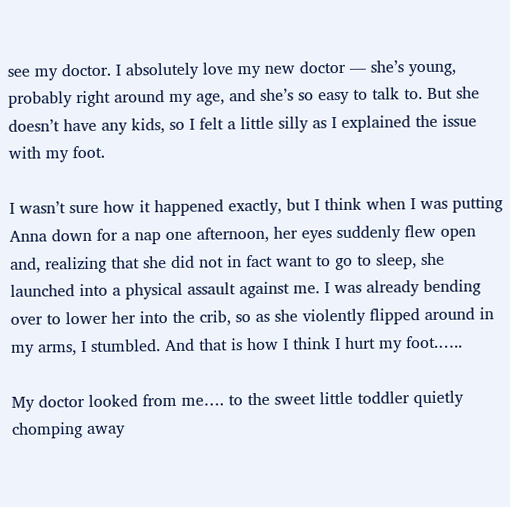see my doctor. I absolutely love my new doctor — she’s young, probably right around my age, and she’s so easy to talk to. But she doesn’t have any kids, so I felt a little silly as I explained the issue with my foot.

I wasn’t sure how it happened exactly, but I think when I was putting Anna down for a nap one afternoon, her eyes suddenly flew open and, realizing that she did not in fact want to go to sleep, she launched into a physical assault against me. I was already bending over to lower her into the crib, so as she violently flipped around in my arms, I stumbled. And that is how I think I hurt my foot.…..

My doctor looked from me…. to the sweet little toddler quietly chomping away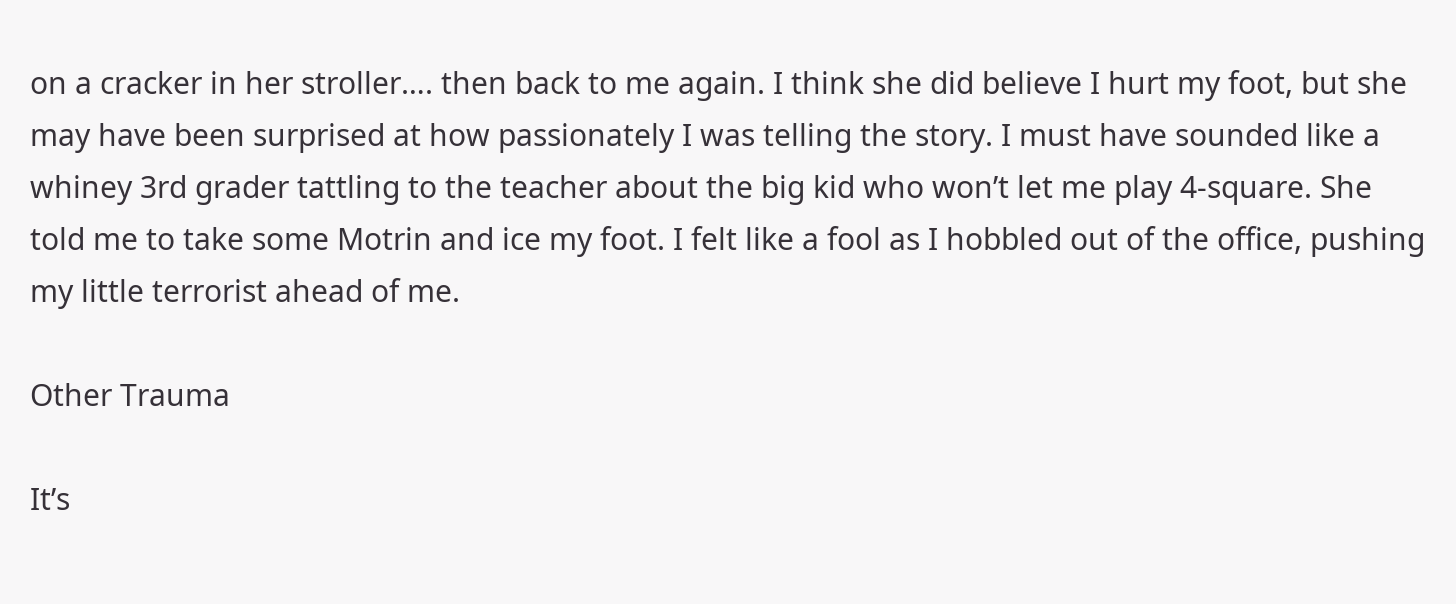on a cracker in her stroller…. then back to me again. I think she did believe I hurt my foot, but she may have been surprised at how passionately I was telling the story. I must have sounded like a whiney 3rd grader tattling to the teacher about the big kid who won’t let me play 4-square. She told me to take some Motrin and ice my foot. I felt like a fool as I hobbled out of the office, pushing my little terrorist ahead of me.

Other Trauma

It’s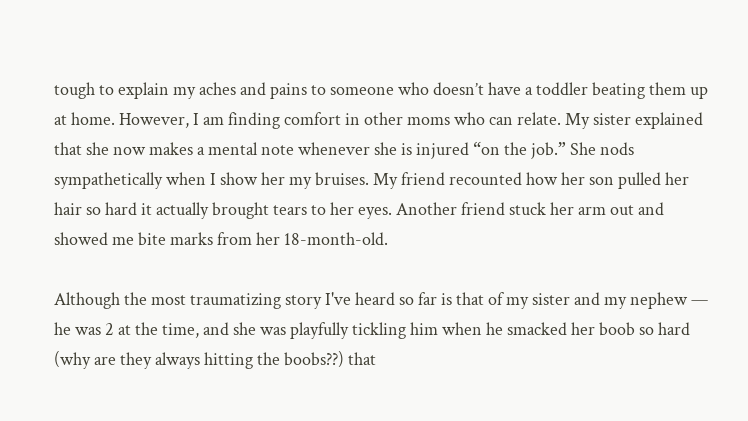tough to explain my aches and pains to someone who doesn’t have a toddler beating them up at home. However, I am finding comfort in other moms who can relate. My sister explained that she now makes a mental note whenever she is injured “on the job.” She nods sympathetically when I show her my bruises. My friend recounted how her son pulled her hair so hard it actually brought tears to her eyes. Another friend stuck her arm out and showed me bite marks from her 18-month-old.

Although the most traumatizing story I've heard so far is that of my sister and my nephew — he was 2 at the time, and she was playfully tickling him when he smacked her boob so hard (why are they always hitting the boobs??) that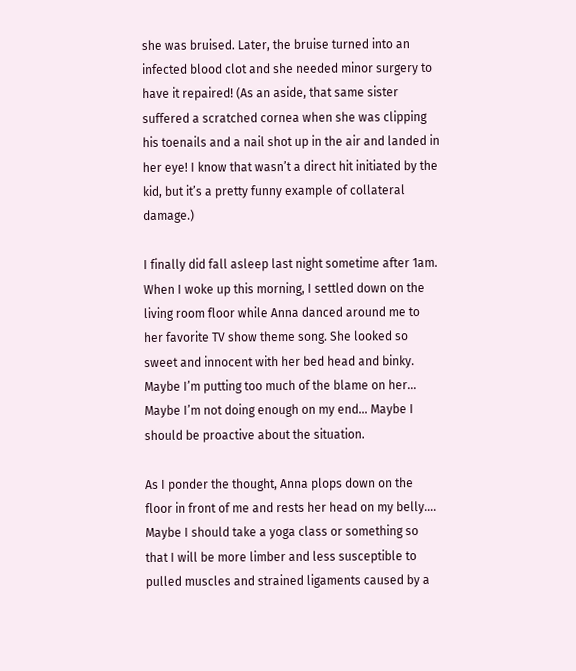she was bruised. Later, the bruise turned into an infected blood clot and she needed minor surgery to have it repaired! (As an aside, that same sister suffered a scratched cornea when she was clipping his toenails and a nail shot up in the air and landed in her eye! I know that wasn’t a direct hit initiated by the kid, but it’s a pretty funny example of collateral damage.)

I finally did fall asleep last night sometime after 1am. When I woke up this morning, I settled down on the living room floor while Anna danced around me to her favorite TV show theme song. She looked so sweet and innocent with her bed head and binky. Maybe I’m putting too much of the blame on her… Maybe I’m not doing enough on my end… Maybe I should be proactive about the situation.

As I ponder the thought, Anna plops down on the floor in front of me and rests her head on my belly…. Maybe I should take a yoga class or something so that I will be more limber and less susceptible to pulled muscles and strained ligaments caused by a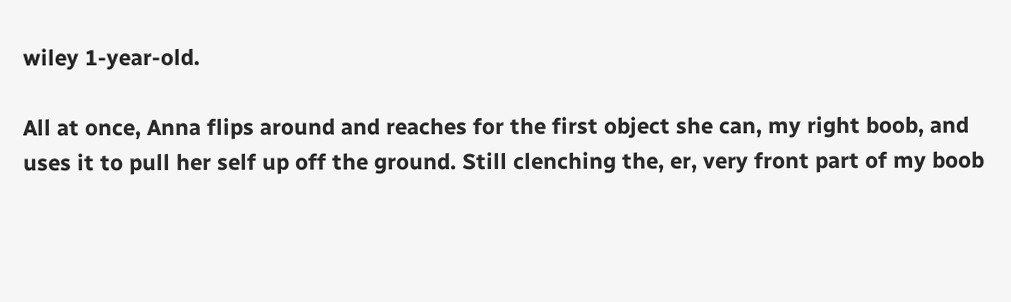wiley 1-year-old.

All at once, Anna flips around and reaches for the first object she can, my right boob, and uses it to pull her self up off the ground. Still clenching the, er, very front part of my boob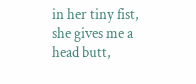in her tiny fist, she gives me a head butt,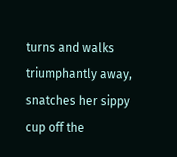turns and walks triumphantly away, snatches her sippy cup off the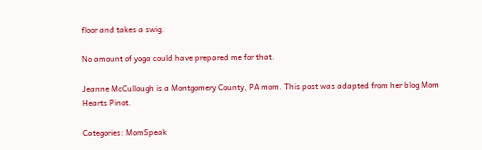floor and takes a swig.

No amount of yoga could have prepared me for that.

Jeanne McCullough is a Montgomery County, PA mom. This post was adapted from her blog Mom Hearts Pinot.

Categories: MomSpeak